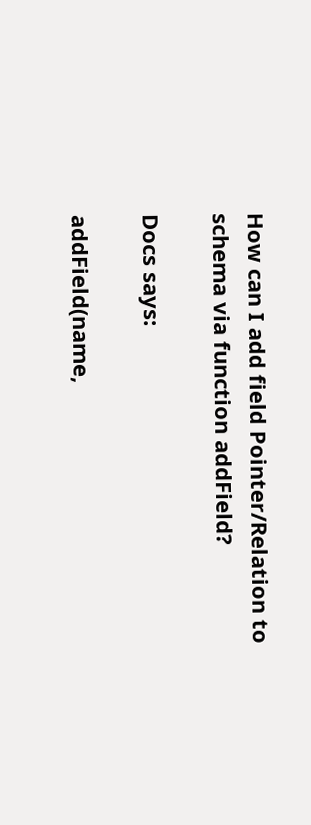How can I add field Pointer/Relation to schema via function addField?

Docs says:

addField(name,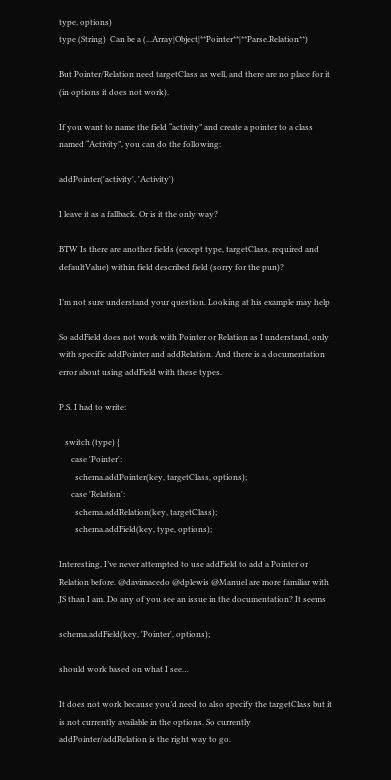type, options)
type (String)  Can be a (...Array|Object|**Pointer**|**Parse.Relation**)

But Pointer/Relation need targetClass as well, and there are no place for it (in options it does not work).

If you want to name the field “activity” and create a pointer to a class named “Activity”, you can do the following:

addPointer('activity', 'Activity')

I leave it as a fallback. Or is it the only way?

BTW Is there are another fields (except type, targetClass, required and defaultValue) within field described field (sorry for the pun)?

I’m not sure understand your question. Looking at his example may help

So addField does not work with Pointer or Relation as I understand, only with specific addPointer and addRelation. And there is a documentation error about using addField with these types.

P.S. I had to write:

   switch (type) {
      case 'Pointer':
        schema.addPointer(key, targetClass, options);
      case 'Relation':
        schema.addRelation(key, targetClass);
        schema.addField(key, type, options);

Interesting, I’ve never attempted to use addField to add a Pointer or Relation before. @davimacedo @dplewis @Manuel are more familiar with JS than I am. Do any of you see an issue in the documentation? It seems

schema.addField(key, 'Pointer', options);

should work based on what I see…

It does not work because you’d need to also specify the targetClass but it is not currently available in the options. So currently addPointer/addRelation is the right way to go.